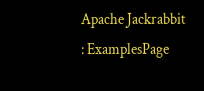Apache Jackrabbit : ExamplesPage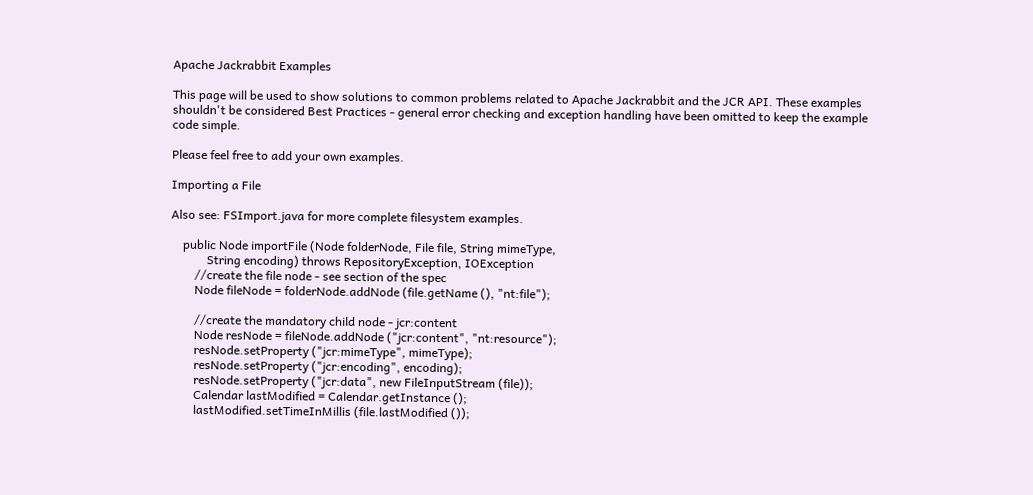Apache Jackrabbit Examples

This page will be used to show solutions to common problems related to Apache Jackrabbit and the JCR API. These examples shouldn't be considered Best Practices - general error checking and exception handling have been omitted to keep the example code simple.

Please feel free to add your own examples.

Importing a File

Also see: FSImport.java for more complete filesystem examples.

    public Node importFile (Node folderNode, File file, String mimeType,
            String encoding) throws RepositoryException, IOException
        //create the file node - see section of the spec
        Node fileNode = folderNode.addNode (file.getName (), "nt:file");

        //create the mandatory child node - jcr:content
        Node resNode = fileNode.addNode ("jcr:content", "nt:resource");
        resNode.setProperty ("jcr:mimeType", mimeType);
        resNode.setProperty ("jcr:encoding", encoding);
        resNode.setProperty ("jcr:data", new FileInputStream (file));
        Calendar lastModified = Calendar.getInstance ();
        lastModified.setTimeInMillis (file.lastModified ());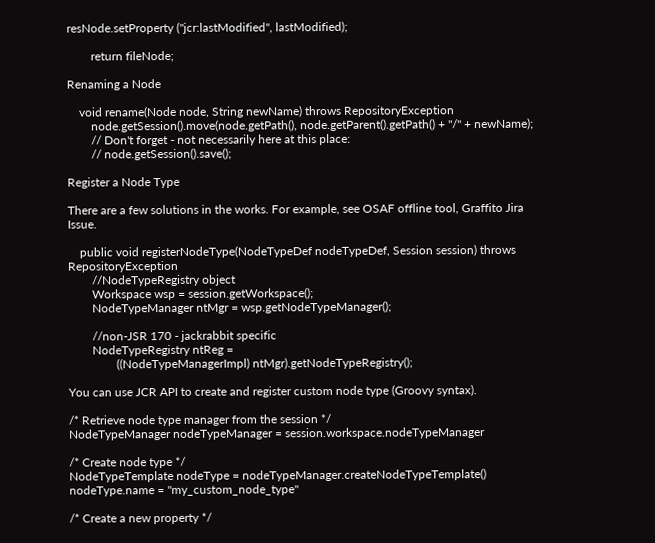resNode.setProperty ("jcr:lastModified", lastModified);

        return fileNode;

Renaming a Node

    void rename(Node node, String newName) throws RepositoryException
        node.getSession().move(node.getPath(), node.getParent().getPath() + "/" + newName);
        // Don't forget - not necessarily here at this place:
        // node.getSession().save();

Register a Node Type

There are a few solutions in the works. For example, see OSAF offline tool, Graffito Jira Issue.

    public void registerNodeType(NodeTypeDef nodeTypeDef, Session session) throws RepositoryException
        //NodeTypeRegistry object
        Workspace wsp = session.getWorkspace();
        NodeTypeManager ntMgr = wsp.getNodeTypeManager();

        //non-JSR 170 - jackrabbit specific
        NodeTypeRegistry ntReg =
                ((NodeTypeManagerImpl) ntMgr).getNodeTypeRegistry();

You can use JCR API to create and register custom node type (Groovy syntax).

/* Retrieve node type manager from the session */
NodeTypeManager nodeTypeManager = session.workspace.nodeTypeManager

/* Create node type */
NodeTypeTemplate nodeType = nodeTypeManager.createNodeTypeTemplate()
nodeType.name = "my_custom_node_type"

/* Create a new property */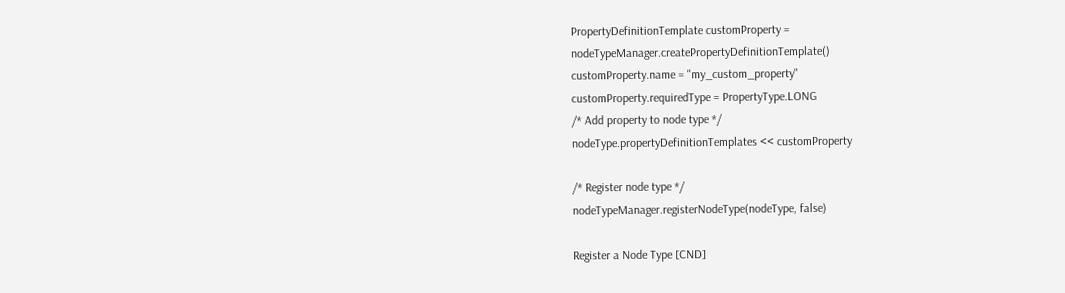PropertyDefinitionTemplate customProperty = nodeTypeManager.createPropertyDefinitionTemplate()
customProperty.name = "my_custom_property"
customProperty.requiredType = PropertyType.LONG
/* Add property to node type */
nodeType.propertyDefinitionTemplates << customProperty

/* Register node type */
nodeTypeManager.registerNodeType(nodeType, false)

Register a Node Type [CND]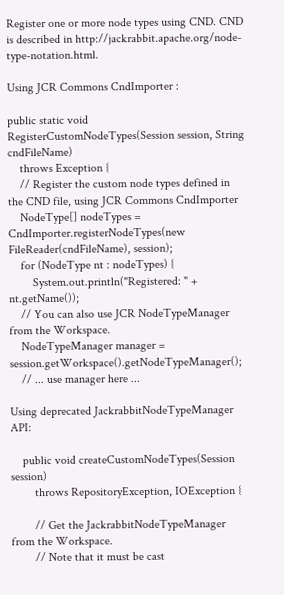Register one or more node types using CND. CND is described in http://jackrabbit.apache.org/node-type-notation.html.

Using JCR Commons CndImporter :

public static void RegisterCustomNodeTypes(Session session, String cndFileName)
    throws Exception {
    // Register the custom node types defined in the CND file, using JCR Commons CndImporter
    NodeType[] nodeTypes = CndImporter.registerNodeTypes(new FileReader(cndFileName), session);
    for (NodeType nt : nodeTypes) {
        System.out.println("Registered: " + nt.getName());
    // You can also use JCR NodeTypeManager from the Workspace.
    NodeTypeManager manager = session.getWorkspace().getNodeTypeManager();
    // ... use manager here ...

Using deprecated JackrabbitNodeTypeManager API:

    public void createCustomNodeTypes(Session session)
        throws RepositoryException, IOException {

        // Get the JackrabbitNodeTypeManager from the Workspace.
        // Note that it must be cast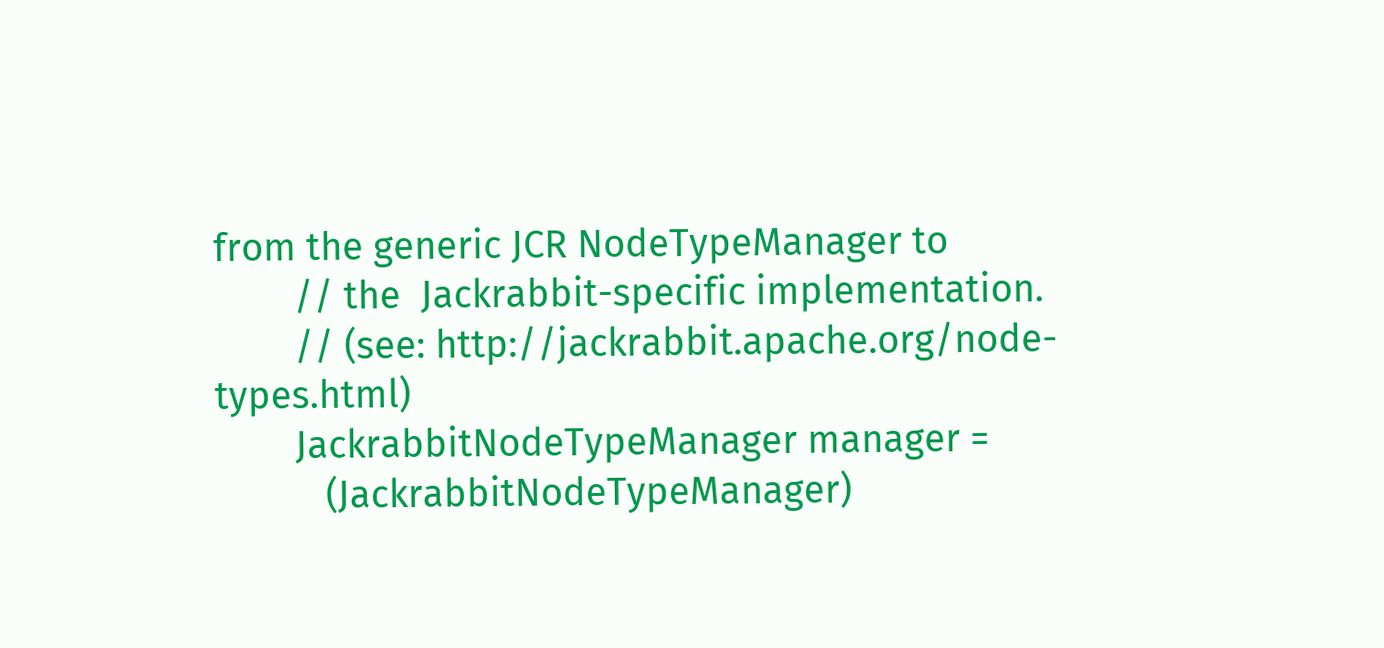from the generic JCR NodeTypeManager to
        // the  Jackrabbit-specific implementation.
        // (see: http://jackrabbit.apache.org/node-types.html)
        JackrabbitNodeTypeManager manager =
           (JackrabbitNodeTypeManager)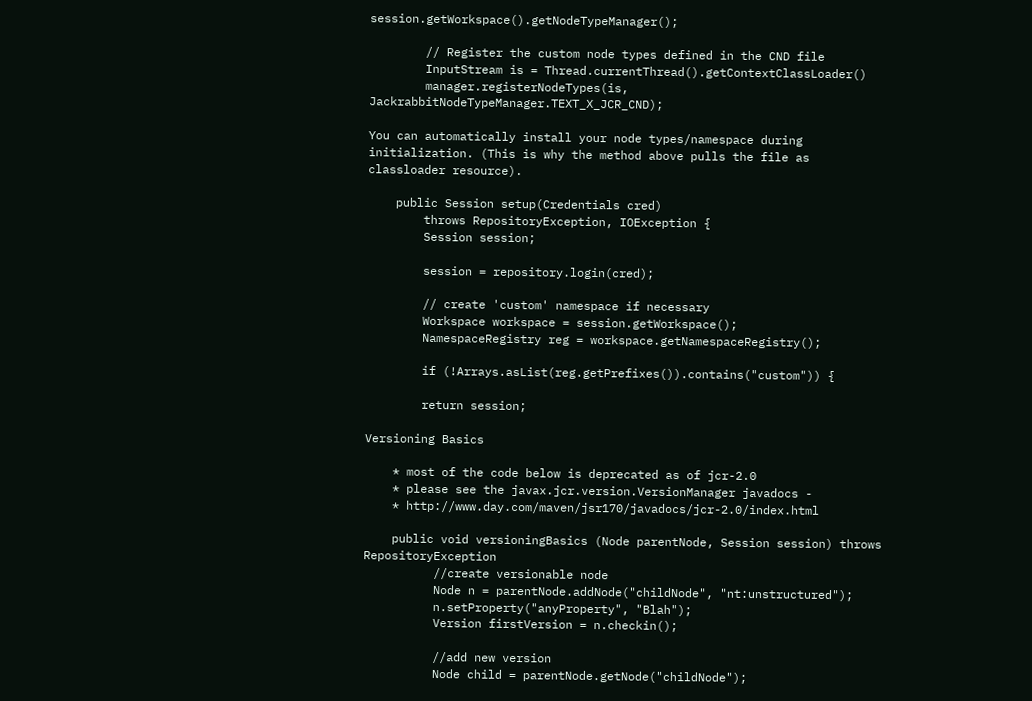session.getWorkspace().getNodeTypeManager();

        // Register the custom node types defined in the CND file
        InputStream is = Thread.currentThread().getContextClassLoader()
        manager.registerNodeTypes(is, JackrabbitNodeTypeManager.TEXT_X_JCR_CND);

You can automatically install your node types/namespace during initialization. (This is why the method above pulls the file as classloader resource).

    public Session setup(Credentials cred)
        throws RepositoryException, IOException {
        Session session;

        session = repository.login(cred);

        // create 'custom' namespace if necessary
        Workspace workspace = session.getWorkspace();
        NamespaceRegistry reg = workspace.getNamespaceRegistry();

        if (!Arrays.asList(reg.getPrefixes()).contains("custom")) {

        return session;

Versioning Basics

    * most of the code below is deprecated as of jcr-2.0
    * please see the javax.jcr.version.VersionManager javadocs -
    * http://www.day.com/maven/jsr170/javadocs/jcr-2.0/index.html

    public void versioningBasics (Node parentNode, Session session) throws RepositoryException
          //create versionable node
          Node n = parentNode.addNode("childNode", "nt:unstructured");
          n.setProperty("anyProperty", "Blah");
          Version firstVersion = n.checkin();

          //add new version
          Node child = parentNode.getNode("childNode");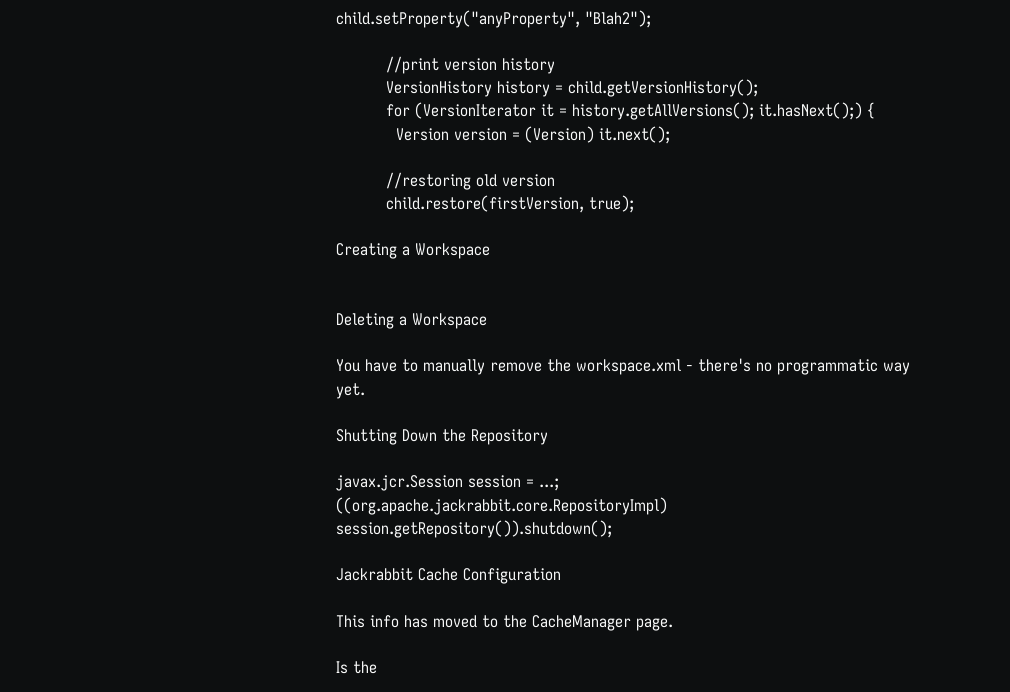child.setProperty("anyProperty", "Blah2");

          //print version history
          VersionHistory history = child.getVersionHistory();
          for (VersionIterator it = history.getAllVersions(); it.hasNext();) {
            Version version = (Version) it.next();

          //restoring old version
          child.restore(firstVersion, true);

Creating a Workspace


Deleting a Workspace

You have to manually remove the workspace.xml - there's no programmatic way yet.

Shutting Down the Repository

javax.jcr.Session session = ...;
((org.apache.jackrabbit.core.RepositoryImpl) session.getRepository()).shutdown();

Jackrabbit Cache Configuration

This info has moved to the CacheManager page.

Is the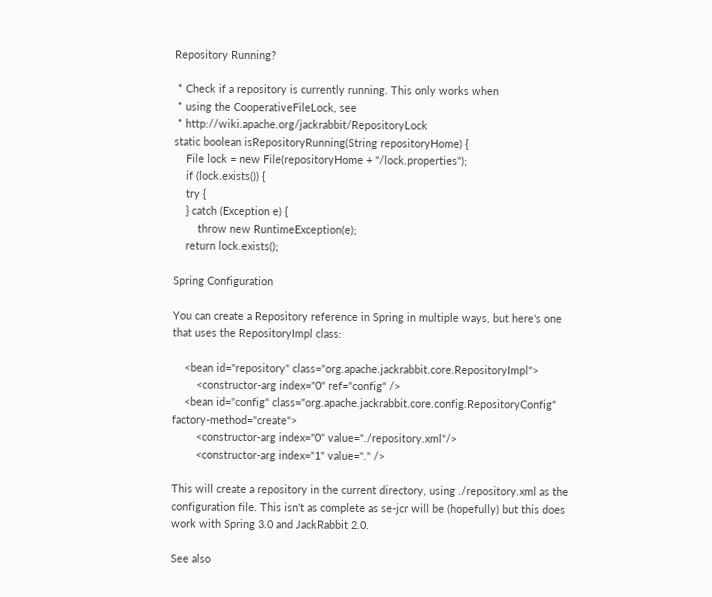Repository Running?

 * Check if a repository is currently running. This only works when
 * using the CooperativeFileLock, see
 * http://wiki.apache.org/jackrabbit/RepositoryLock
static boolean isRepositoryRunning(String repositoryHome) {
    File lock = new File(repositoryHome + "/lock.properties");
    if (lock.exists()) {
    try {
    } catch (Exception e) {
        throw new RuntimeException(e);
    return lock.exists();

Spring Configuration

You can create a Repository reference in Spring in multiple ways, but here's one that uses the RepositoryImpl class:

    <bean id="repository" class="org.apache.jackrabbit.core.RepositoryImpl">
        <constructor-arg index="0" ref="config" />
    <bean id="config" class="org.apache.jackrabbit.core.config.RepositoryConfig" factory-method="create">
        <constructor-arg index="0" value="./repository.xml"/>
        <constructor-arg index="1" value="." />

This will create a repository in the current directory, using ./repository.xml as the configuration file. This isn't as complete as se-jcr will be (hopefully) but this does work with Spring 3.0 and JackRabbit 2.0.

See also